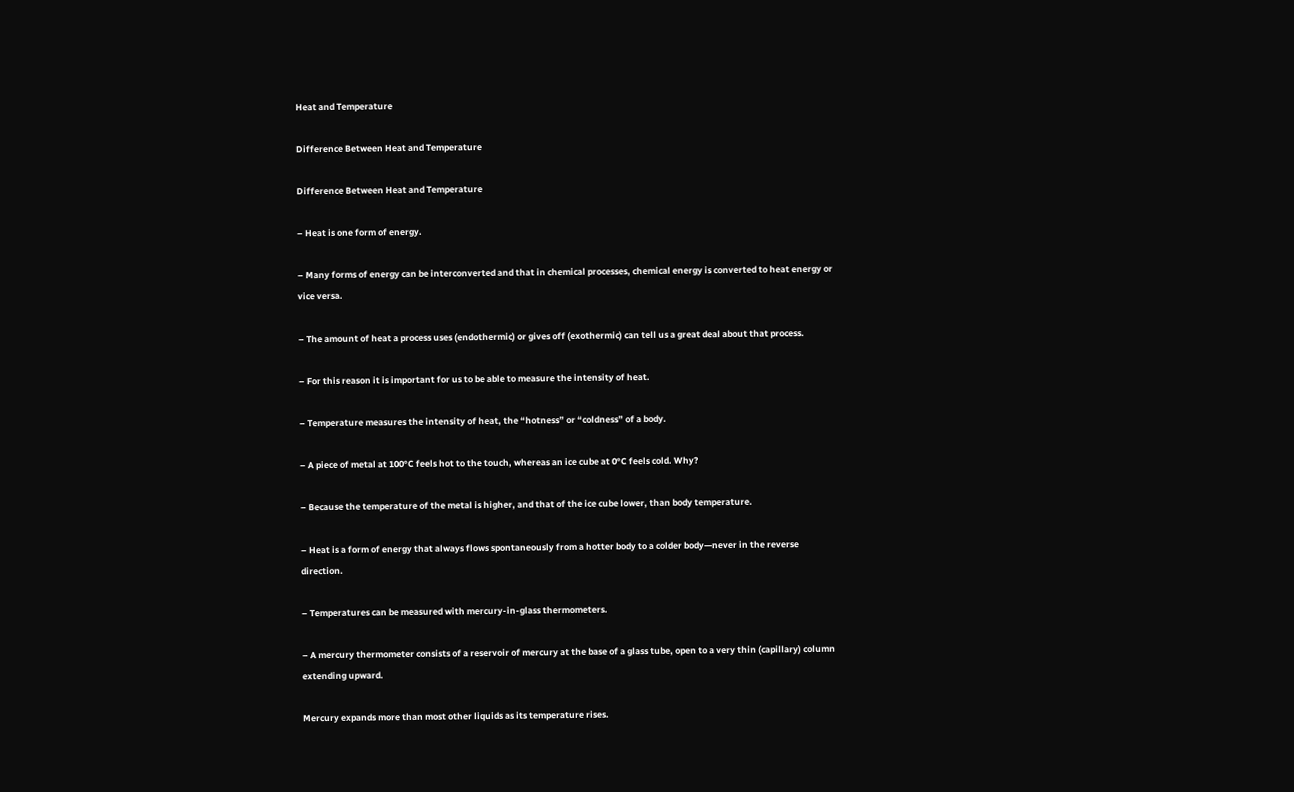Heat and Temperature

Difference Between Heat and Temperature

Difference Between Heat and Temperature

– Heat is one form of energy.

– Many forms of energy can be interconverted and that in chemical processes, chemical energy is converted to heat energy or vice versa.

– The amount of heat a process uses (endothermic) or gives off (exothermic) can tell us a great deal about that process.

– For this reason it is important for us to be able to measure the intensity of heat.

– Temperature measures the intensity of heat, the “hotness” or “coldness” of a body.

– A piece of metal at 100°C feels hot to the touch, whereas an ice cube at 0°C feels cold. Why?

– Because the temperature of the metal is higher, and that of the ice cube lower, than body temperature.

– Heat is a form of energy that always flows spontaneously from a hotter body to a colder body—never in the reverse direction.

– Temperatures can be measured with mercury-in-glass thermometers.

– A mercury thermometer consists of a reservoir of mercury at the base of a glass tube, open to a very thin (capillary) column extending upward.

Mercury expands more than most other liquids as its temperature rises.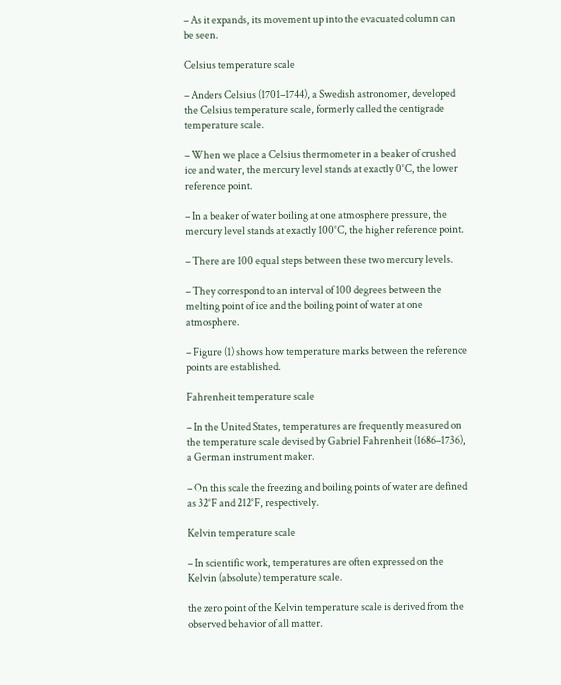– As it expands, its movement up into the evacuated column can be seen.

Celsius temperature scale

– Anders Celsius (1701–1744), a Swedish astronomer, developed the Celsius temperature scale, formerly called the centigrade temperature scale.

– When we place a Celsius thermometer in a beaker of crushed ice and water, the mercury level stands at exactly 0°C, the lower reference point.

– In a beaker of water boiling at one atmosphere pressure, the mercury level stands at exactly 100°C, the higher reference point.

– There are 100 equal steps between these two mercury levels.

– They correspond to an interval of 100 degrees between the melting point of ice and the boiling point of water at one atmosphere.

– Figure (1) shows how temperature marks between the reference points are established.

Fahrenheit temperature scale

– In the United States, temperatures are frequently measured on the temperature scale devised by Gabriel Fahrenheit (1686–1736), a German instrument maker.

– On this scale the freezing and boiling points of water are defined as 32°F and 212°F, respectively.

Kelvin temperature scale

– In scientific work, temperatures are often expressed on the Kelvin (absolute) temperature scale.

the zero point of the Kelvin temperature scale is derived from the observed behavior of all matter.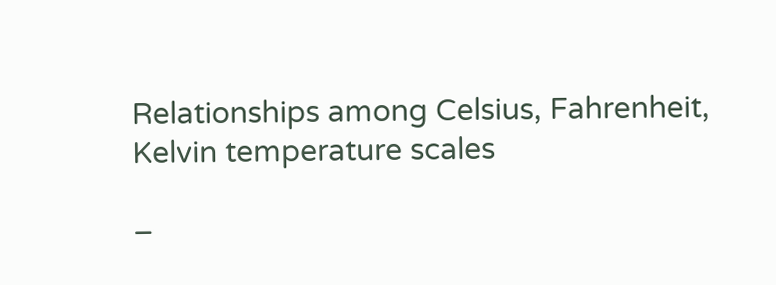Relationships among Celsius, Fahrenheit, Kelvin temperature scales

–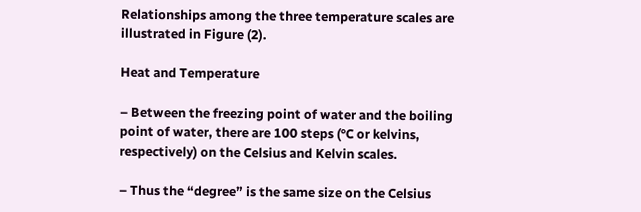Relationships among the three temperature scales are illustrated in Figure (2).

Heat and Temperature

– Between the freezing point of water and the boiling point of water, there are 100 steps (°C or kelvins, respectively) on the Celsius and Kelvin scales.

– Thus the “degree” is the same size on the Celsius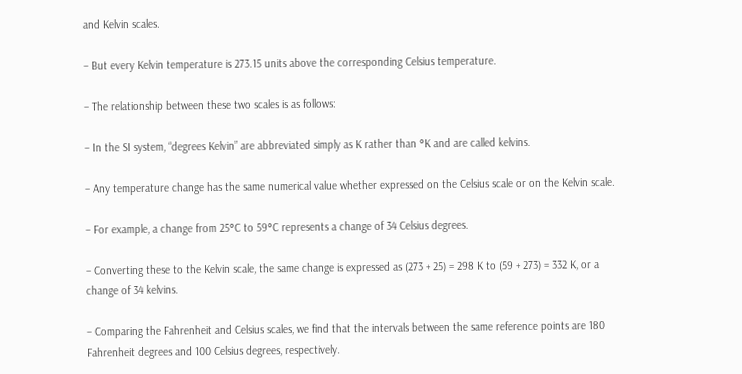and Kelvin scales.

– But every Kelvin temperature is 273.15 units above the corresponding Celsius temperature.

– The relationship between these two scales is as follows:

– In the SI system, “degrees Kelvin” are abbreviated simply as K rather than °K and are called kelvins.

– Any temperature change has the same numerical value whether expressed on the Celsius scale or on the Kelvin scale.

– For example, a change from 25°C to 59°C represents a change of 34 Celsius degrees.

– Converting these to the Kelvin scale, the same change is expressed as (273 + 25) = 298 K to (59 + 273) = 332 K, or a change of 34 kelvins.

– Comparing the Fahrenheit and Celsius scales, we find that the intervals between the same reference points are 180 Fahrenheit degrees and 100 Celsius degrees, respectively.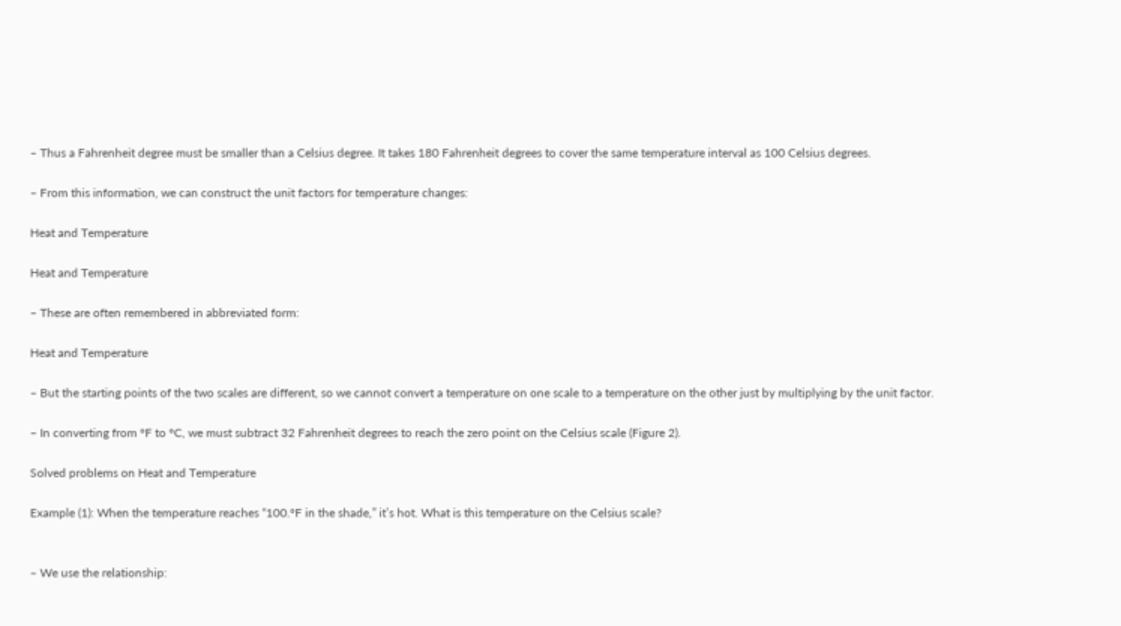– Thus a Fahrenheit degree must be smaller than a Celsius degree. It takes 180 Fahrenheit degrees to cover the same temperature interval as 100 Celsius degrees.

– From this information, we can construct the unit factors for temperature changes:

Heat and Temperature

Heat and Temperature

– These are often remembered in abbreviated form:

Heat and Temperature

– But the starting points of the two scales are different, so we cannot convert a temperature on one scale to a temperature on the other just by multiplying by the unit factor.

– In converting from °F to °C, we must subtract 32 Fahrenheit degrees to reach the zero point on the Celsius scale (Figure 2).

Solved problems on Heat and Temperature

Example (1): When the temperature reaches “100.°F in the shade,” it’s hot. What is this temperature on the Celsius scale?


– We use the relationship: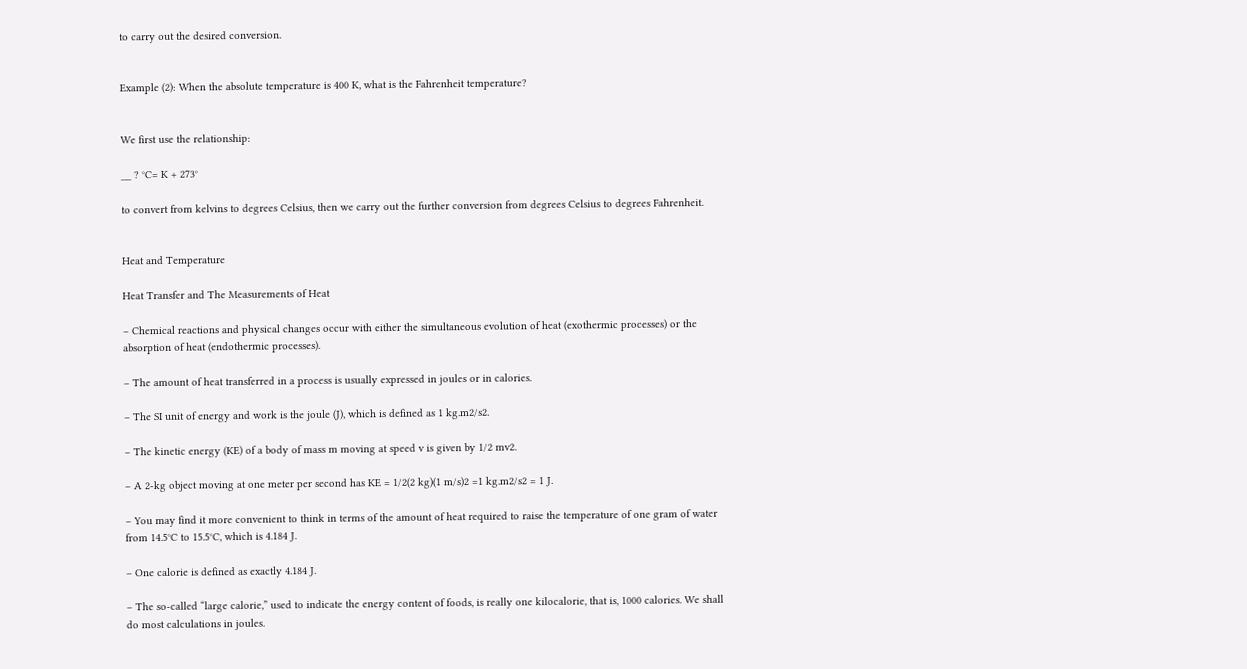to carry out the desired conversion.


Example (2): When the absolute temperature is 400 K, what is the Fahrenheit temperature?


We first use the relationship:

__ ? °C= K + 273°

to convert from kelvins to degrees Celsius, then we carry out the further conversion from degrees Celsius to degrees Fahrenheit.


Heat and Temperature

Heat Transfer and The Measurements of Heat

– Chemical reactions and physical changes occur with either the simultaneous evolution of heat (exothermic processes) or the absorption of heat (endothermic processes).

– The amount of heat transferred in a process is usually expressed in joules or in calories.

– The SI unit of energy and work is the joule (J), which is defined as 1 kg.m2/s2.

– The kinetic energy (KE) of a body of mass m moving at speed v is given by 1/2 mv2.

– A 2-kg object moving at one meter per second has KE = 1/2(2 kg)(1 m/s)2 =1 kg.m2/s2 = 1 J.

– You may find it more convenient to think in terms of the amount of heat required to raise the temperature of one gram of water from 14.5°C to 15.5°C, which is 4.184 J.

– One calorie is defined as exactly 4.184 J.

– The so-called “large calorie,” used to indicate the energy content of foods, is really one kilocalorie, that is, 1000 calories. We shall do most calculations in joules.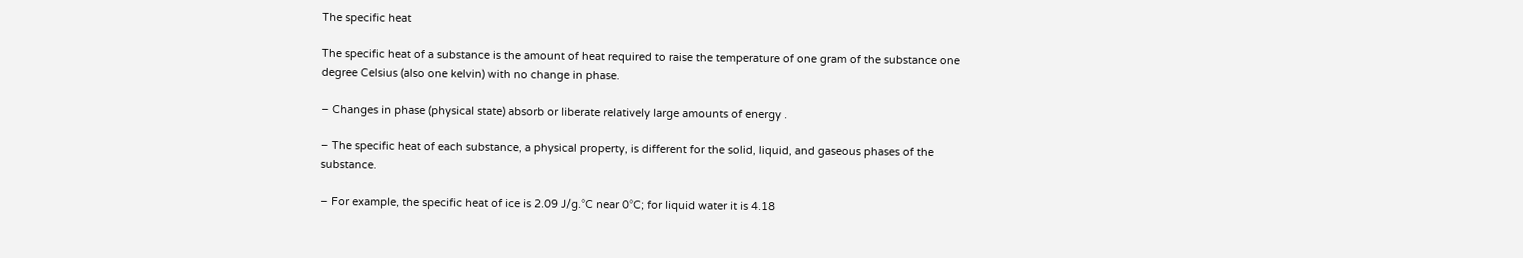The specific heat

The specific heat of a substance is the amount of heat required to raise the temperature of one gram of the substance one degree Celsius (also one kelvin) with no change in phase.

– Changes in phase (physical state) absorb or liberate relatively large amounts of energy .

– The specific heat of each substance, a physical property, is different for the solid, liquid, and gaseous phases of the substance.

– For example, the specific heat of ice is 2.09 J/g.°C near 0°C; for liquid water it is 4.18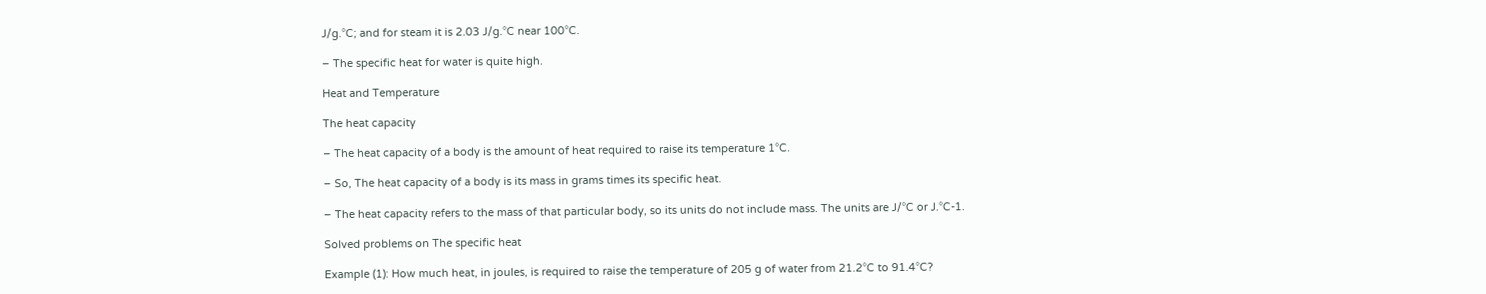J/g.°C; and for steam it is 2.03 J/g.°C near 100°C.

– The specific heat for water is quite high.

Heat and Temperature

The heat capacity

– The heat capacity of a body is the amount of heat required to raise its temperature 1°C.

– So, The heat capacity of a body is its mass in grams times its specific heat.

– The heat capacity refers to the mass of that particular body, so its units do not include mass. The units are J/°C or J.°C-1.

Solved problems on The specific heat

Example (1): How much heat, in joules, is required to raise the temperature of 205 g of water from 21.2°C to 91.4°C?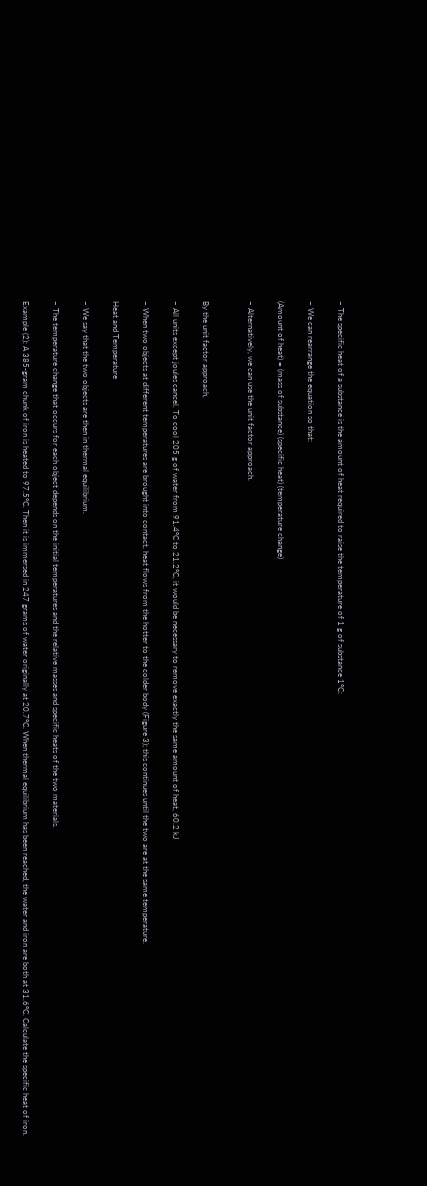– The specific heat of a substance is the amount of heat required to raise the temperature of 1 g of substance 1°C:

– We can rearrange the equation so that:

(Amount of heat) = (mass of substance) (specific heat) (temperature change)

– Alternatively, we can use the unit factor approach.


By the unit factor approach,

– All units except joules cancel. To cool 205 g of water from 91.4°C to 21.2°C, it would be necessary to remove exactly the same amount of heat, 60.2 kJ

– When two objects at different temperatures are brought into contact, heat flows from the hotter to the colder body (Figure 3); this continues until the two are at the same temperature.

Heat and Temperature

– We say that the two objects are then in thermal equilibrium.

– The temperature change that occurs for each object depends on the initial temperatures and the relative masses and specific heats of the two materials.

Example (2): A 385-gram chunk of iron is heated to 97.5°C. Then it is immersed in 247 grams of water originally at 20.7°C. When thermal equilibrium has been reached, the water and iron are both at 31.6°C. Calculate the specific heat of iron.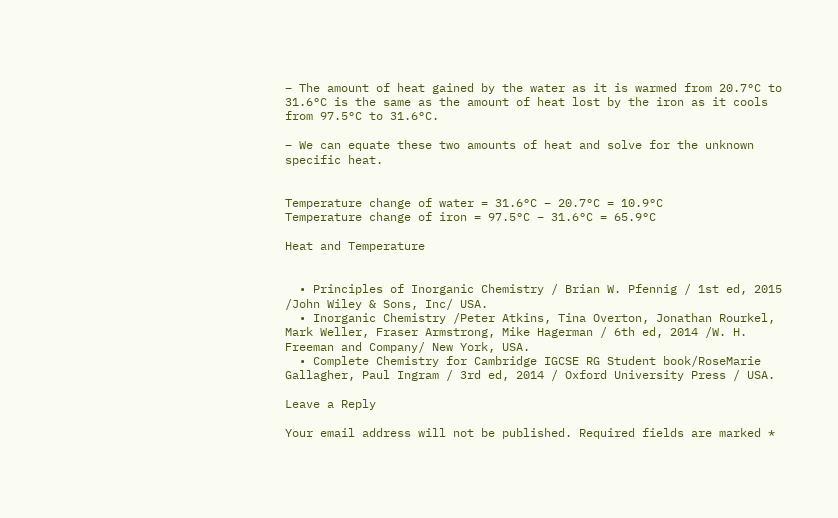– The amount of heat gained by the water as it is warmed from 20.7°C to 31.6°C is the same as the amount of heat lost by the iron as it cools from 97.5°C to 31.6°C.

– We can equate these two amounts of heat and solve for the unknown specific heat.


Temperature change of water = 31.6°C – 20.7°C = 10.9°C
Temperature change of iron = 97.5°C – 31.6°C = 65.9°C

Heat and Temperature


  • Principles of Inorganic Chemistry / Brian W. Pfennig / 1st ed, 2015 /John Wiley & Sons, Inc/ USA.
  • Inorganic Chemistry /Peter Atkins, Tina Overton, Jonathan Rourkel, Mark Weller, Fraser Armstrong, Mike Hagerman / 6th ed, 2014 /W. H. Freeman and Company/ New York, USA.
  • Complete Chemistry for Cambridge IGCSE RG Student book/RoseMarie Gallagher, Paul Ingram / 3rd ed, 2014 / Oxford University Press / USA.

Leave a Reply

Your email address will not be published. Required fields are marked *